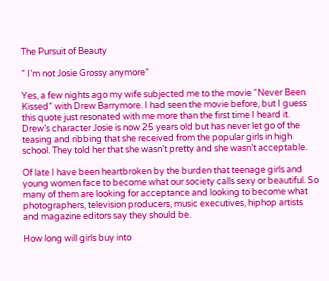The Pursuit of Beauty

” I’m not Josie Grossy anymore”

Yes, a few nights ago my wife subjected me to the movie “Never Been Kissed” with Drew Barrymore. I had seen the movie before, but I guess this quote just resonated with me more than the first time I heard it. Drew’s character Josie is now 25 years old but has never let go of the teasing and ribbing that she received from the popular girls in high school. They told her that she wasn’t pretty and she wasn’t acceptable.

Of late I have been heartbroken by the burden that teenage girls and young women face to become what our society calls sexy or beautiful. So many of them are looking for acceptance and looking to become what photographers, television producers, music executives, hiphop artists and magazine editors say they should be.

How long will girls buy into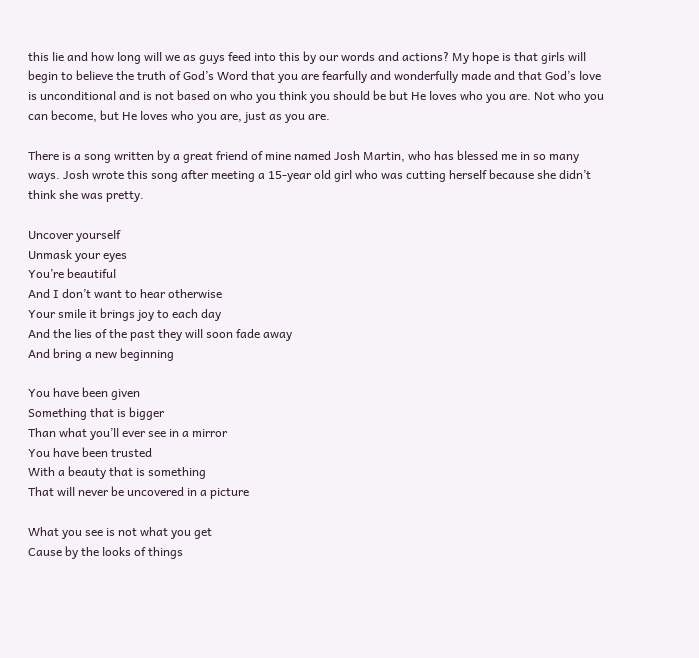this lie and how long will we as guys feed into this by our words and actions? My hope is that girls will begin to believe the truth of God’s Word that you are fearfully and wonderfully made and that God’s love is unconditional and is not based on who you think you should be but He loves who you are. Not who you can become, but He loves who you are, just as you are.

There is a song written by a great friend of mine named Josh Martin, who has blessed me in so many ways. Josh wrote this song after meeting a 15-year old girl who was cutting herself because she didn’t think she was pretty.

Uncover yourself
Unmask your eyes
You’re beautiful
And I don’t want to hear otherwise
Your smile it brings joy to each day
And the lies of the past they will soon fade away
And bring a new beginning

You have been given
Something that is bigger
Than what you’ll ever see in a mirror
You have been trusted
With a beauty that is something
That will never be uncovered in a picture

What you see is not what you get
Cause by the looks of things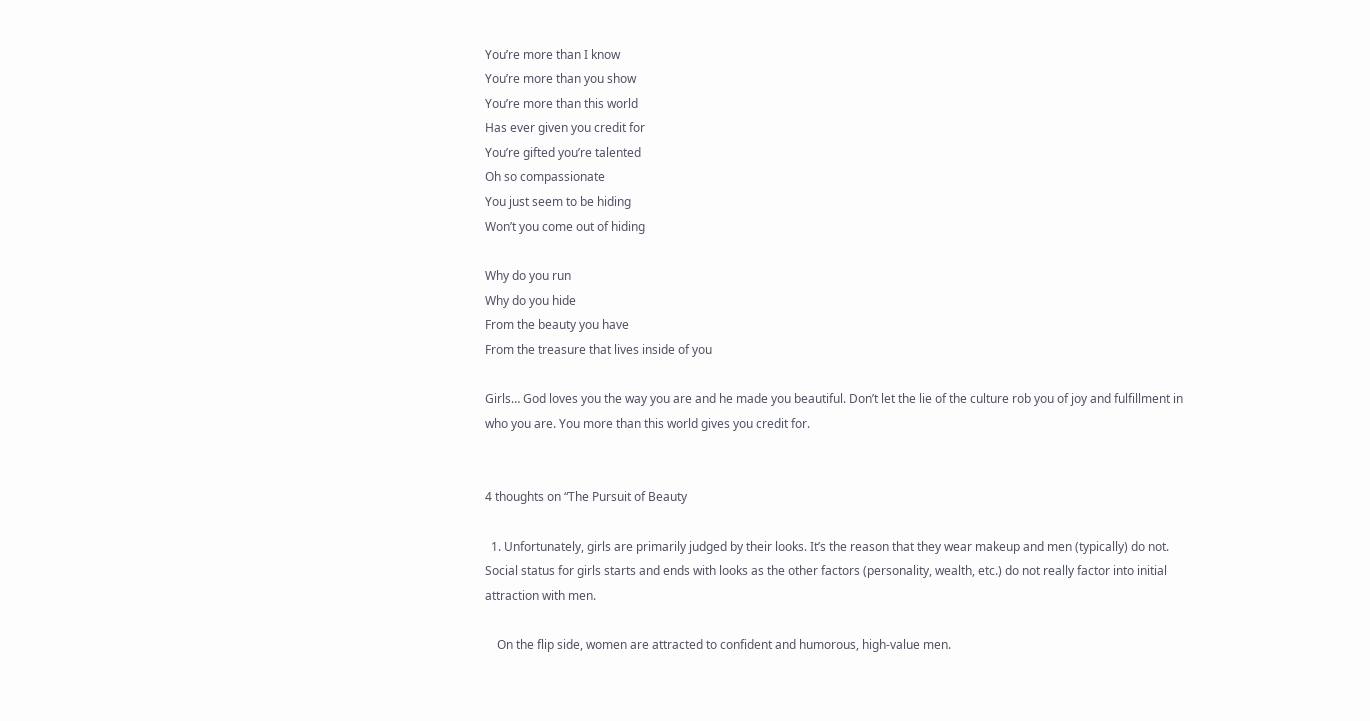You’re more than I know
You’re more than you show
You’re more than this world
Has ever given you credit for
You’re gifted you’re talented
Oh so compassionate
You just seem to be hiding
Won’t you come out of hiding

Why do you run
Why do you hide
From the beauty you have
From the treasure that lives inside of you

Girls… God loves you the way you are and he made you beautiful. Don’t let the lie of the culture rob you of joy and fulfillment in who you are. You more than this world gives you credit for.


4 thoughts on “The Pursuit of Beauty

  1. Unfortunately, girls are primarily judged by their looks. It’s the reason that they wear makeup and men (typically) do not. Social status for girls starts and ends with looks as the other factors (personality, wealth, etc.) do not really factor into initial attraction with men.

    On the flip side, women are attracted to confident and humorous, high-value men.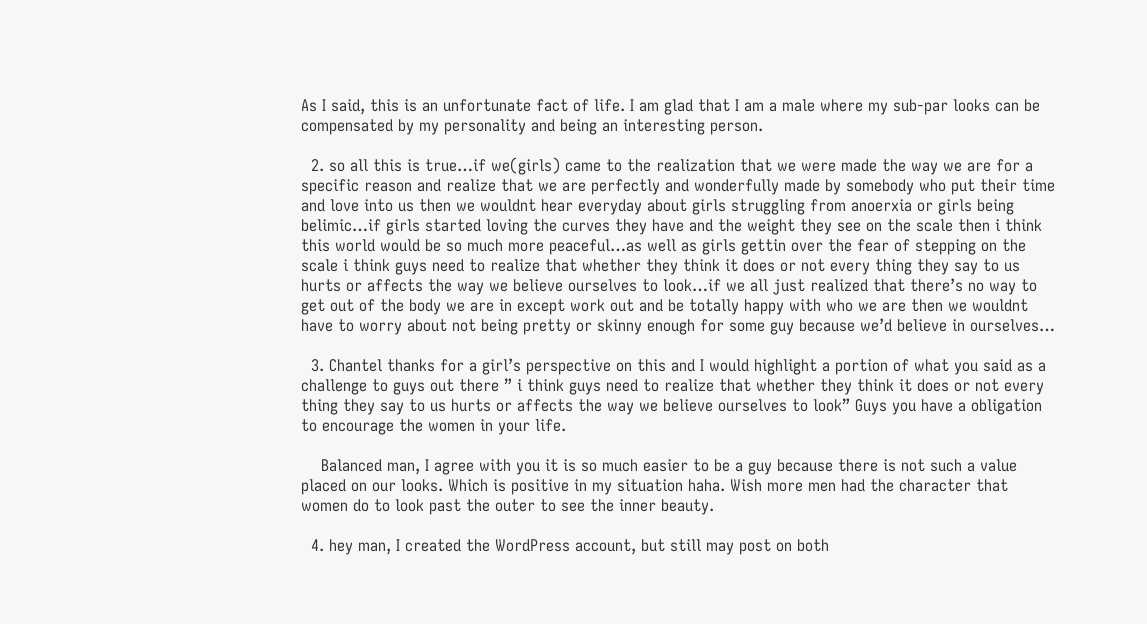As I said, this is an unfortunate fact of life. I am glad that I am a male where my sub-par looks can be compensated by my personality and being an interesting person.

  2. so all this is true…if we(girls) came to the realization that we were made the way we are for a specific reason and realize that we are perfectly and wonderfully made by somebody who put their time and love into us then we wouldnt hear everyday about girls struggling from anoerxia or girls being belimic…if girls started loving the curves they have and the weight they see on the scale then i think this world would be so much more peaceful…as well as girls gettin over the fear of stepping on the scale i think guys need to realize that whether they think it does or not every thing they say to us hurts or affects the way we believe ourselves to look…if we all just realized that there’s no way to get out of the body we are in except work out and be totally happy with who we are then we wouldnt have to worry about not being pretty or skinny enough for some guy because we’d believe in ourselves…

  3. Chantel thanks for a girl’s perspective on this and I would highlight a portion of what you said as a challenge to guys out there ” i think guys need to realize that whether they think it does or not every thing they say to us hurts or affects the way we believe ourselves to look” Guys you have a obligation to encourage the women in your life.

    Balanced man, I agree with you it is so much easier to be a guy because there is not such a value placed on our looks. Which is positive in my situation haha. Wish more men had the character that women do to look past the outer to see the inner beauty.

  4. hey man, I created the WordPress account, but still may post on both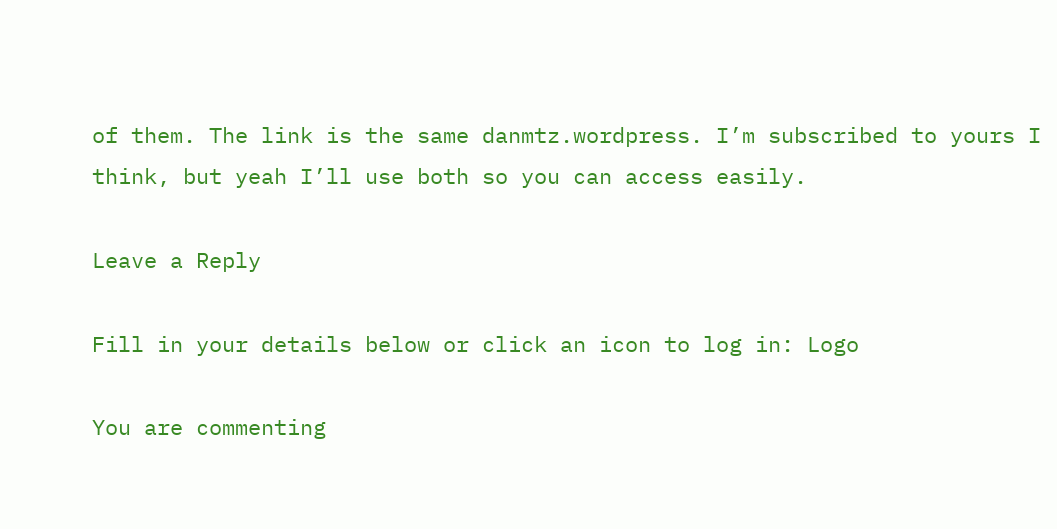of them. The link is the same danmtz.wordpress. I’m subscribed to yours I think, but yeah I’ll use both so you can access easily.

Leave a Reply

Fill in your details below or click an icon to log in: Logo

You are commenting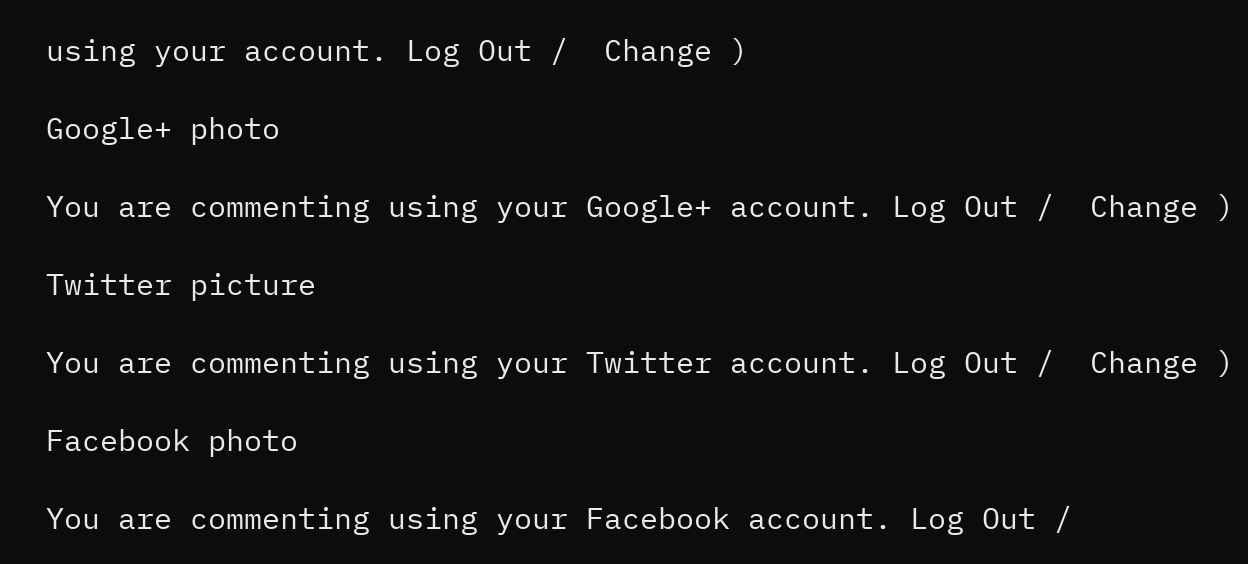using your account. Log Out /  Change )

Google+ photo

You are commenting using your Google+ account. Log Out /  Change )

Twitter picture

You are commenting using your Twitter account. Log Out /  Change )

Facebook photo

You are commenting using your Facebook account. Log Out /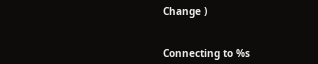Change )


Connecting to %s